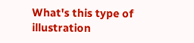What's this type of illustration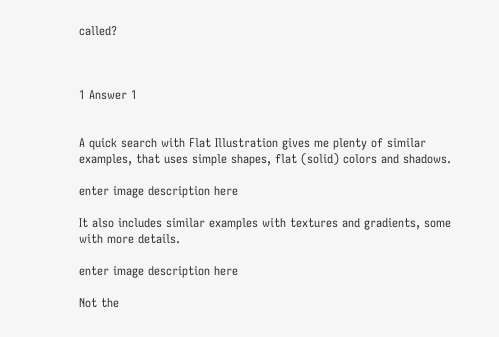called?



1 Answer 1


A quick search with Flat Illustration gives me plenty of similar examples, that uses simple shapes, flat (solid) colors and shadows.

enter image description here

It also includes similar examples with textures and gradients, some with more details.

enter image description here

Not the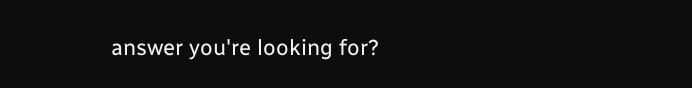answer you're looking for?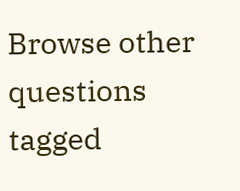Browse other questions tagged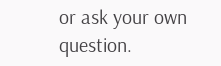or ask your own question.